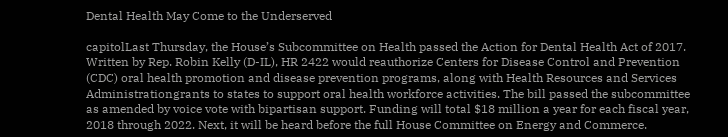Dental Health May Come to the Underserved

capitolLast Thursday, the House’s Subcommittee on Health passed the Action for Dental Health Act of 2017. Written by Rep. Robin Kelly (D-IL), HR 2422 would reauthorize Centers for Disease Control and Prevention (CDC) oral health promotion and disease prevention programs, along with Health Resources and Services Administrationgrants to states to support oral health workforce activities. The bill passed the subcommittee as amended by voice vote with bipartisan support. Funding will total $18 million a year for each fiscal year, 2018 through 2022. Next, it will be heard before the full House Committee on Energy and Commerce.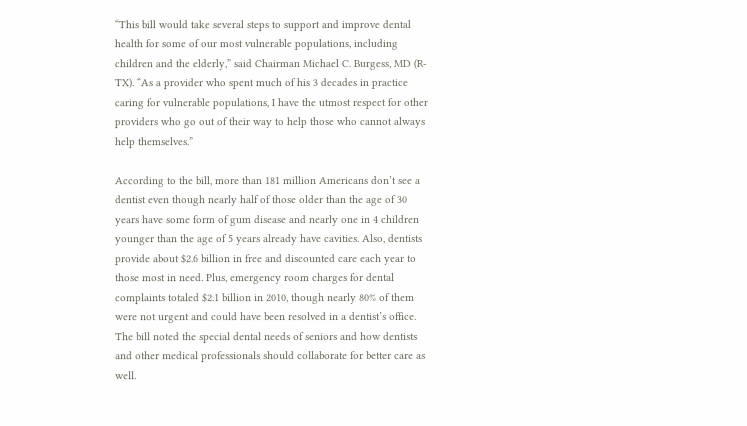“This bill would take several steps to support and improve dental health for some of our most vulnerable populations, including children and the elderly,” said Chairman Michael C. Burgess, MD (R-TX). “As a provider who spent much of his 3 decades in practice caring for vulnerable populations, I have the utmost respect for other providers who go out of their way to help those who cannot always help themselves.”

According to the bill, more than 181 million Americans don’t see a dentist even though nearly half of those older than the age of 30 years have some form of gum disease and nearly one in 4 children younger than the age of 5 years already have cavities. Also, dentists provide about $2.6 billion in free and discounted care each year to those most in need. Plus, emergency room charges for dental complaints totaled $2.1 billion in 2010, though nearly 80% of them were not urgent and could have been resolved in a dentist’s office. The bill noted the special dental needs of seniors and how dentists and other medical professionals should collaborate for better care as well.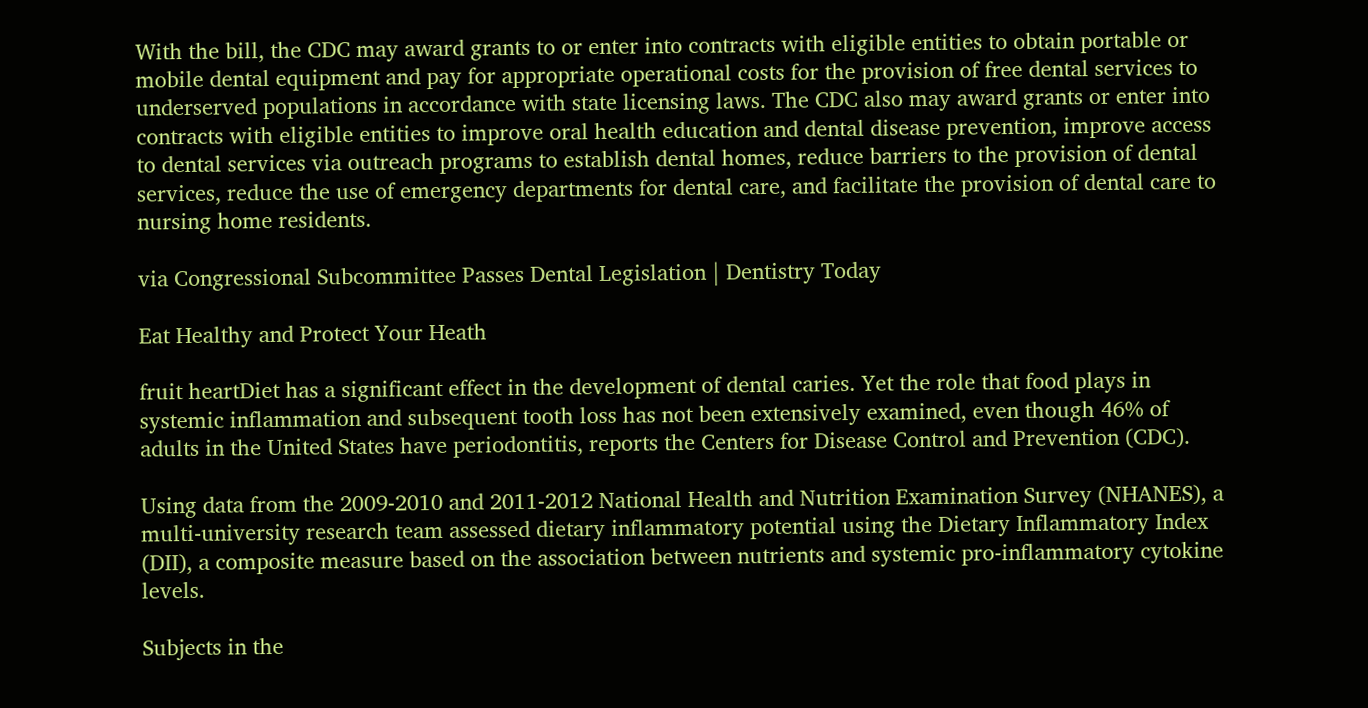With the bill, the CDC may award grants to or enter into contracts with eligible entities to obtain portable or mobile dental equipment and pay for appropriate operational costs for the provision of free dental services to underserved populations in accordance with state licensing laws. The CDC also may award grants or enter into contracts with eligible entities to improve oral health education and dental disease prevention, improve access to dental services via outreach programs to establish dental homes, reduce barriers to the provision of dental services, reduce the use of emergency departments for dental care, and facilitate the provision of dental care to nursing home residents.

via Congressional Subcommittee Passes Dental Legislation | Dentistry Today

Eat Healthy and Protect Your Heath

fruit heartDiet has a significant effect in the development of dental caries. Yet the role that food plays in systemic inflammation and subsequent tooth loss has not been extensively examined, even though 46% of adults in the United States have periodontitis, reports the Centers for Disease Control and Prevention (CDC).

Using data from the 2009-2010 and 2011-2012 National Health and Nutrition Examination Survey (NHANES), a multi-university research team assessed dietary inflammatory potential using the Dietary Inflammatory Index (DII), a composite measure based on the association between nutrients and systemic pro-inflammatory cytokine levels.

Subjects in the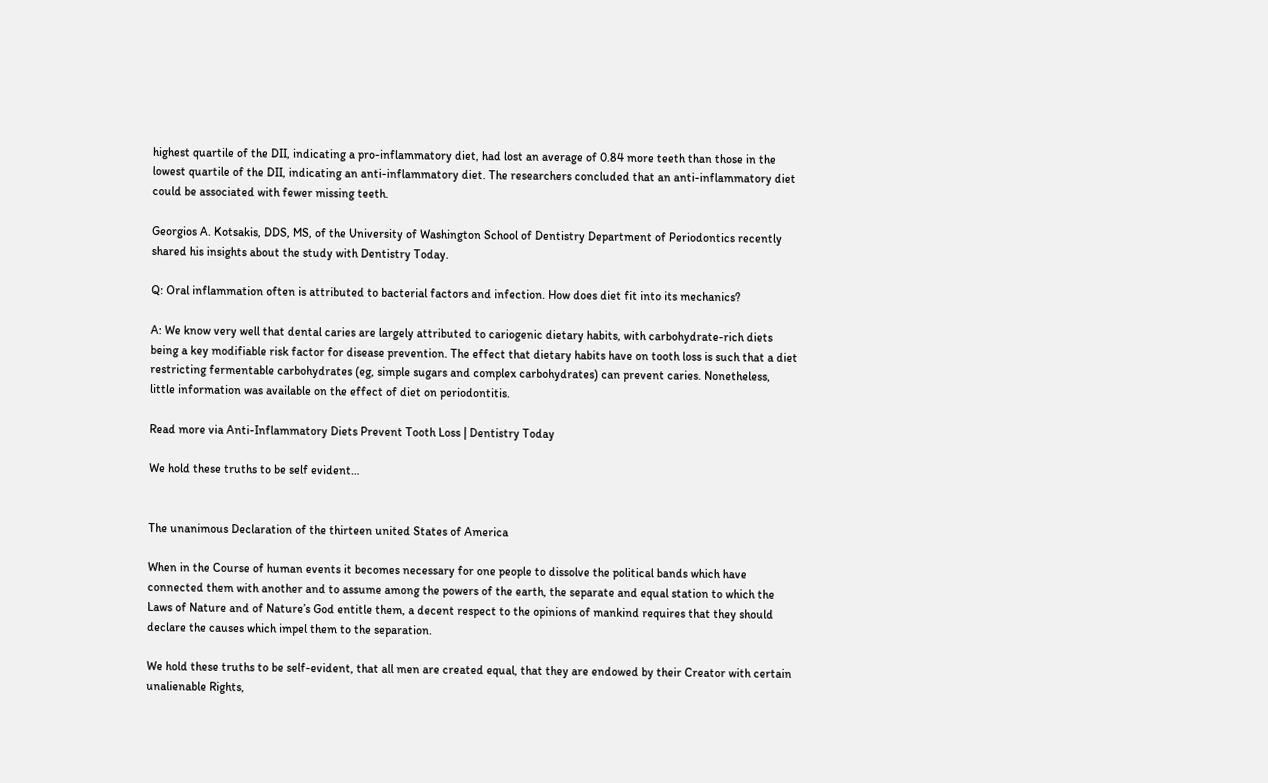highest quartile of the DII, indicating a pro-inflammatory diet, had lost an average of 0.84 more teeth than those in the lowest quartile of the DII, indicating an anti-inflammatory diet. The researchers concluded that an anti-inflammatory diet could be associated with fewer missing teeth.

Georgios A. Kotsakis, DDS, MS, of the University of Washington School of Dentistry Department of Periodontics recently shared his insights about the study with Dentistry Today.

Q: Oral inflammation often is attributed to bacterial factors and infection. How does diet fit into its mechanics?

A: We know very well that dental caries are largely attributed to cariogenic dietary habits, with carbohydrate-rich diets being a key modifiable risk factor for disease prevention. The effect that dietary habits have on tooth loss is such that a diet restricting fermentable carbohydrates (eg, simple sugars and complex carbohydrates) can prevent caries. Nonetheless, little information was available on the effect of diet on periodontitis.

Read more via Anti-Inflammatory Diets Prevent Tooth Loss | Dentistry Today

We hold these truths to be self evident…


The unanimous Declaration of the thirteen united States of America

When in the Course of human events it becomes necessary for one people to dissolve the political bands which have connected them with another and to assume among the powers of the earth, the separate and equal station to which the Laws of Nature and of Nature’s God entitle them, a decent respect to the opinions of mankind requires that they should declare the causes which impel them to the separation.

We hold these truths to be self-evident, that all men are created equal, that they are endowed by their Creator with certain unalienable Rights,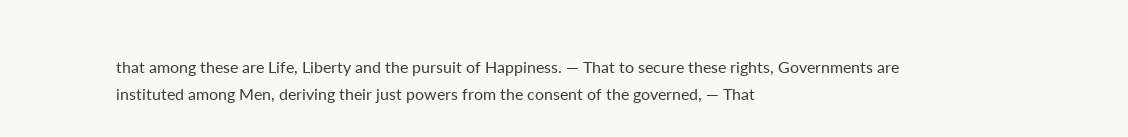that among these are Life, Liberty and the pursuit of Happiness. — That to secure these rights, Governments are instituted among Men, deriving their just powers from the consent of the governed, — That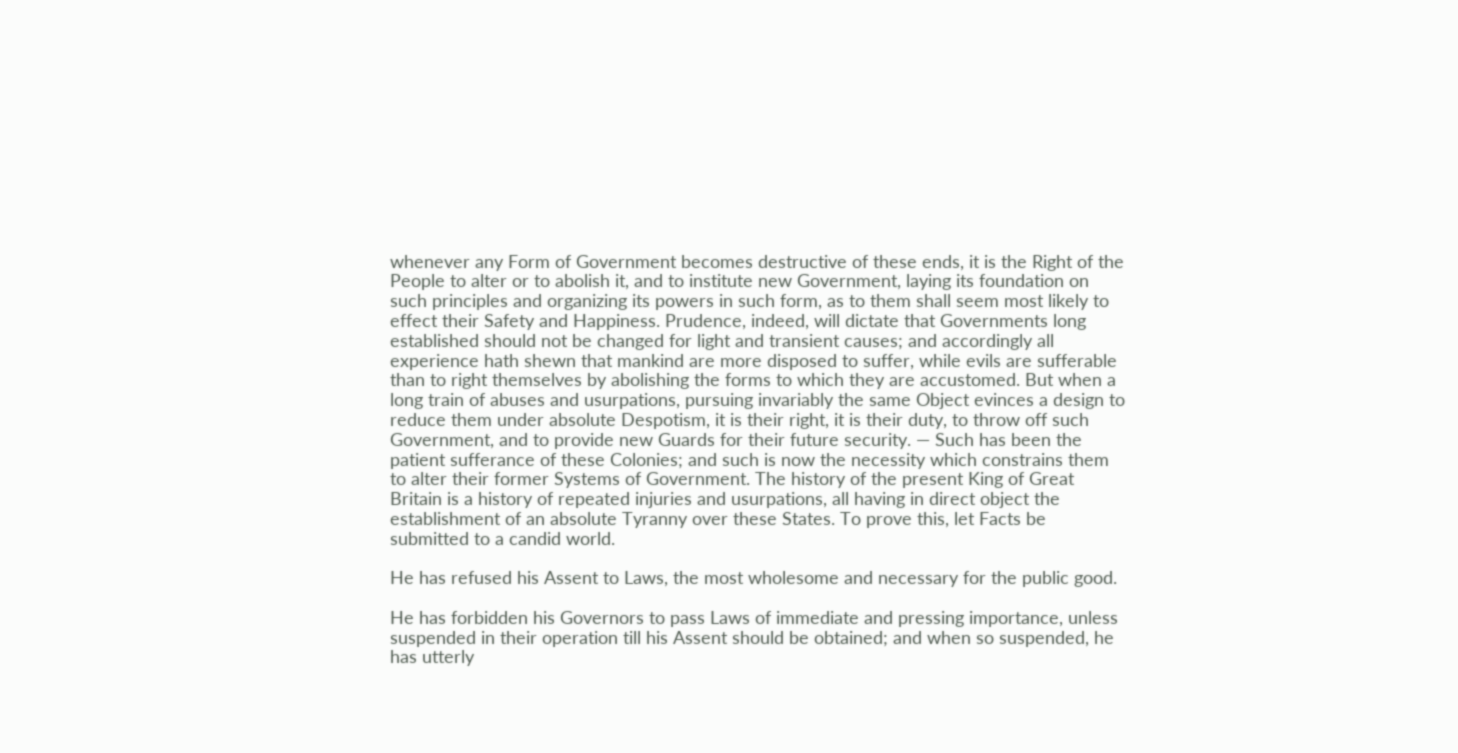whenever any Form of Government becomes destructive of these ends, it is the Right of the People to alter or to abolish it, and to institute new Government, laying its foundation on such principles and organizing its powers in such form, as to them shall seem most likely to effect their Safety and Happiness. Prudence, indeed, will dictate that Governments long established should not be changed for light and transient causes; and accordingly all experience hath shewn that mankind are more disposed to suffer, while evils are sufferable than to right themselves by abolishing the forms to which they are accustomed. But when a long train of abuses and usurpations, pursuing invariably the same Object evinces a design to reduce them under absolute Despotism, it is their right, it is their duty, to throw off such Government, and to provide new Guards for their future security. — Such has been the patient sufferance of these Colonies; and such is now the necessity which constrains them to alter their former Systems of Government. The history of the present King of Great Britain is a history of repeated injuries and usurpations, all having in direct object the establishment of an absolute Tyranny over these States. To prove this, let Facts be submitted to a candid world.

He has refused his Assent to Laws, the most wholesome and necessary for the public good.

He has forbidden his Governors to pass Laws of immediate and pressing importance, unless suspended in their operation till his Assent should be obtained; and when so suspended, he has utterly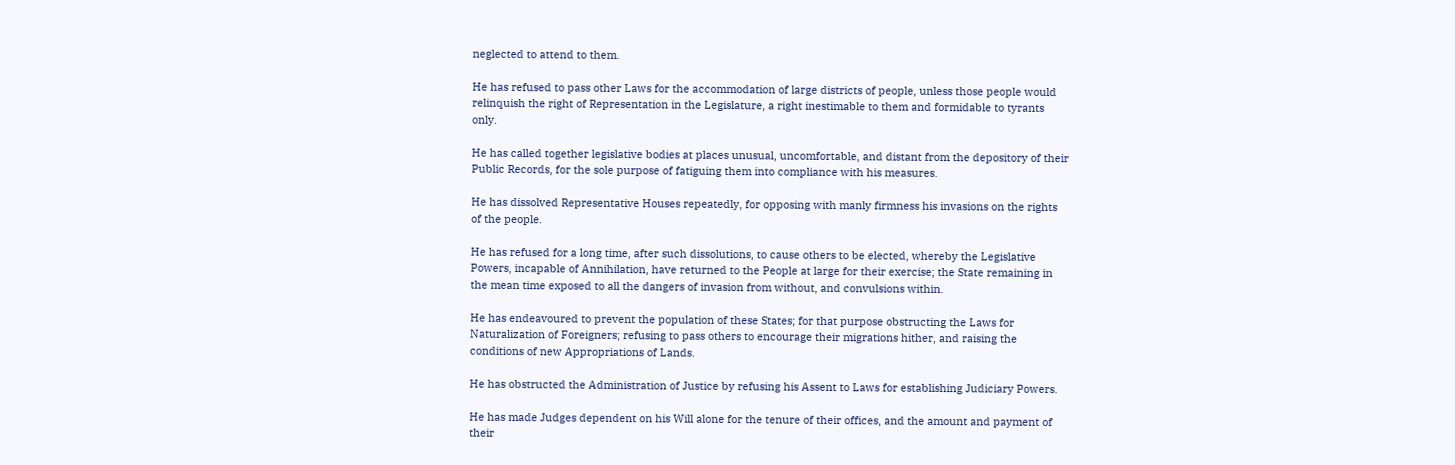neglected to attend to them.

He has refused to pass other Laws for the accommodation of large districts of people, unless those people would relinquish the right of Representation in the Legislature, a right inestimable to them and formidable to tyrants only.

He has called together legislative bodies at places unusual, uncomfortable, and distant from the depository of their Public Records, for the sole purpose of fatiguing them into compliance with his measures.

He has dissolved Representative Houses repeatedly, for opposing with manly firmness his invasions on the rights of the people.

He has refused for a long time, after such dissolutions, to cause others to be elected, whereby the Legislative Powers, incapable of Annihilation, have returned to the People at large for their exercise; the State remaining in the mean time exposed to all the dangers of invasion from without, and convulsions within.

He has endeavoured to prevent the population of these States; for that purpose obstructing the Laws for Naturalization of Foreigners; refusing to pass others to encourage their migrations hither, and raising the conditions of new Appropriations of Lands.

He has obstructed the Administration of Justice by refusing his Assent to Laws for establishing Judiciary Powers.

He has made Judges dependent on his Will alone for the tenure of their offices, and the amount and payment of their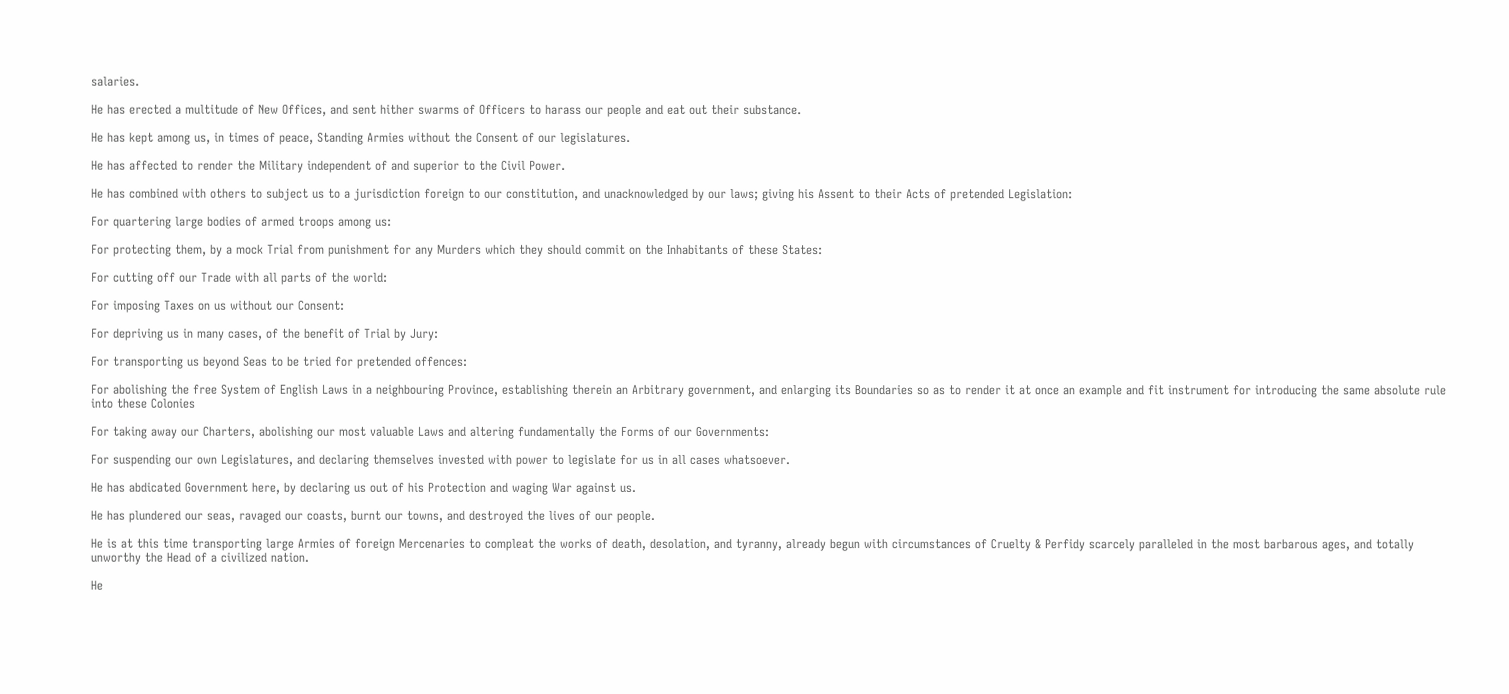salaries.

He has erected a multitude of New Offices, and sent hither swarms of Officers to harass our people and eat out their substance.

He has kept among us, in times of peace, Standing Armies without the Consent of our legislatures.

He has affected to render the Military independent of and superior to the Civil Power.

He has combined with others to subject us to a jurisdiction foreign to our constitution, and unacknowledged by our laws; giving his Assent to their Acts of pretended Legislation:

For quartering large bodies of armed troops among us:

For protecting them, by a mock Trial from punishment for any Murders which they should commit on the Inhabitants of these States:

For cutting off our Trade with all parts of the world:

For imposing Taxes on us without our Consent:

For depriving us in many cases, of the benefit of Trial by Jury:

For transporting us beyond Seas to be tried for pretended offences:

For abolishing the free System of English Laws in a neighbouring Province, establishing therein an Arbitrary government, and enlarging its Boundaries so as to render it at once an example and fit instrument for introducing the same absolute rule into these Colonies

For taking away our Charters, abolishing our most valuable Laws and altering fundamentally the Forms of our Governments:

For suspending our own Legislatures, and declaring themselves invested with power to legislate for us in all cases whatsoever.

He has abdicated Government here, by declaring us out of his Protection and waging War against us.

He has plundered our seas, ravaged our coasts, burnt our towns, and destroyed the lives of our people.

He is at this time transporting large Armies of foreign Mercenaries to compleat the works of death, desolation, and tyranny, already begun with circumstances of Cruelty & Perfidy scarcely paralleled in the most barbarous ages, and totally unworthy the Head of a civilized nation.

He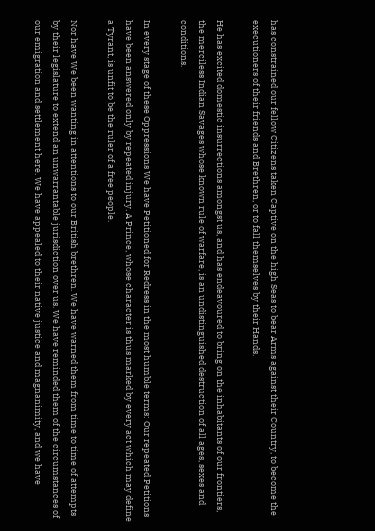has constrained our fellow Citizens taken Captive on the high Seas to bear Arms against their Country, to become the executioners of their friends and Brethren, or to fall themselves by their Hands.

He has excited domestic insurrections amongst us, and has endeavoured to bring on the inhabitants of our frontiers, the merciless Indian Savages whose known rule of warfare, is an undistinguished destruction of all ages, sexes and conditions.

In every stage of these Oppressions We have Petitioned for Redress in the most humble terms: Our repeated Petitions have been answered only by repeated injury. A Prince, whose character is thus marked by every act which may define a Tyrant, is unfit to be the ruler of a free people.

Nor have We been wanting in attentions to our British brethren. We have warned them from time to time of attempts by their legislature to extend an unwarrantable jurisdiction over us. We have reminded them of the circumstances of our emigration and settlement here. We have appealed to their native justice and magnanimity, and we have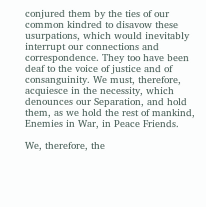conjured them by the ties of our common kindred to disavow these usurpations, which would inevitably interrupt our connections and correspondence. They too have been deaf to the voice of justice and of consanguinity. We must, therefore, acquiesce in the necessity, which denounces our Separation, and hold them, as we hold the rest of mankind, Enemies in War, in Peace Friends.

We, therefore, the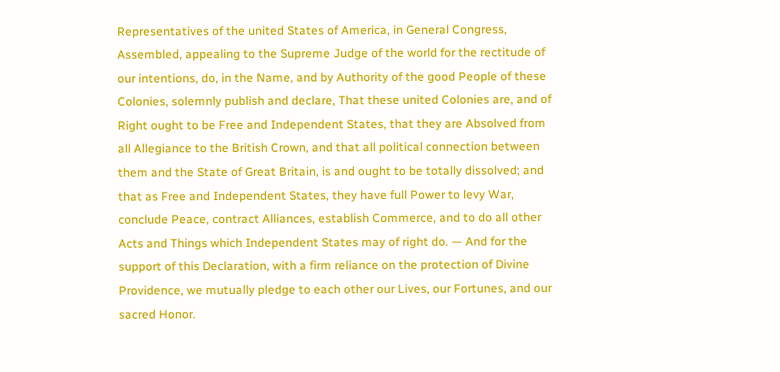Representatives of the united States of America, in General Congress, Assembled, appealing to the Supreme Judge of the world for the rectitude of our intentions, do, in the Name, and by Authority of the good People of these Colonies, solemnly publish and declare, That these united Colonies are, and of Right ought to be Free and Independent States, that they are Absolved from all Allegiance to the British Crown, and that all political connection between them and the State of Great Britain, is and ought to be totally dissolved; and that as Free and Independent States, they have full Power to levy War, conclude Peace, contract Alliances, establish Commerce, and to do all other Acts and Things which Independent States may of right do. — And for the support of this Declaration, with a firm reliance on the protection of Divine Providence, we mutually pledge to each other our Lives, our Fortunes, and our sacred Honor.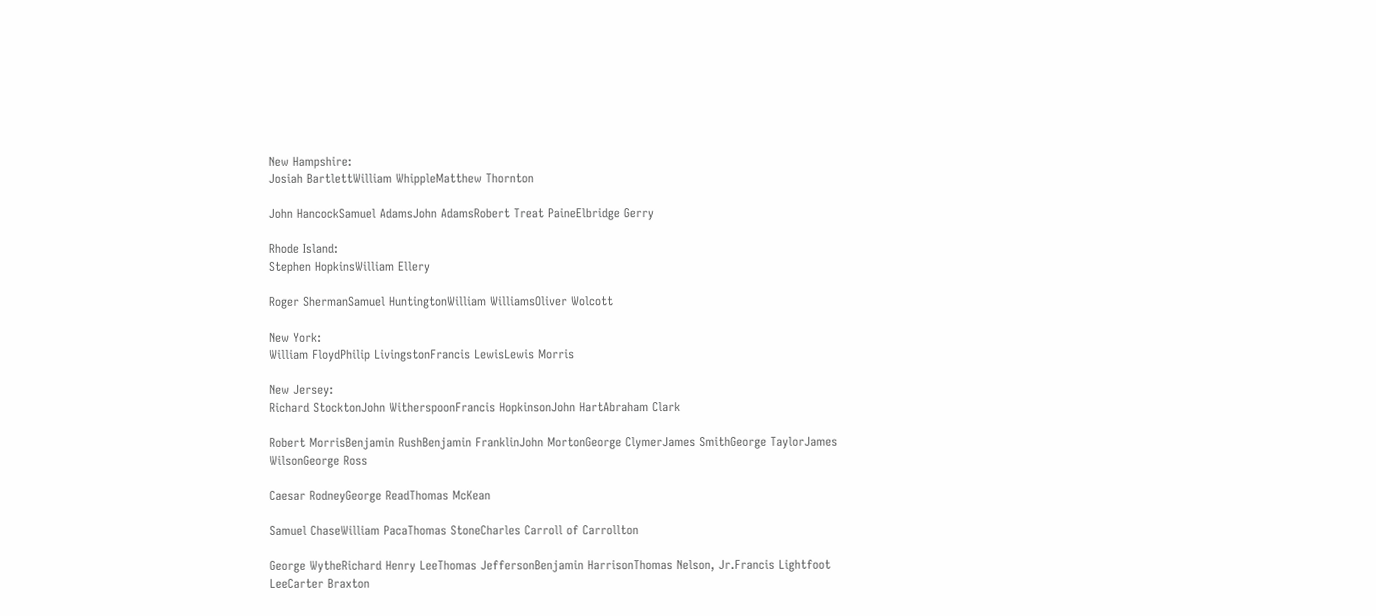New Hampshire:
Josiah BartlettWilliam WhippleMatthew Thornton

John HancockSamuel AdamsJohn AdamsRobert Treat PaineElbridge Gerry

Rhode Island:
Stephen HopkinsWilliam Ellery

Roger ShermanSamuel HuntingtonWilliam WilliamsOliver Wolcott

New York:
William FloydPhilip LivingstonFrancis LewisLewis Morris

New Jersey:
Richard StocktonJohn WitherspoonFrancis HopkinsonJohn HartAbraham Clark

Robert MorrisBenjamin RushBenjamin FranklinJohn MortonGeorge ClymerJames SmithGeorge TaylorJames WilsonGeorge Ross

Caesar RodneyGeorge ReadThomas McKean

Samuel ChaseWilliam PacaThomas StoneCharles Carroll of Carrollton

George WytheRichard Henry LeeThomas JeffersonBenjamin HarrisonThomas Nelson, Jr.Francis Lightfoot LeeCarter Braxton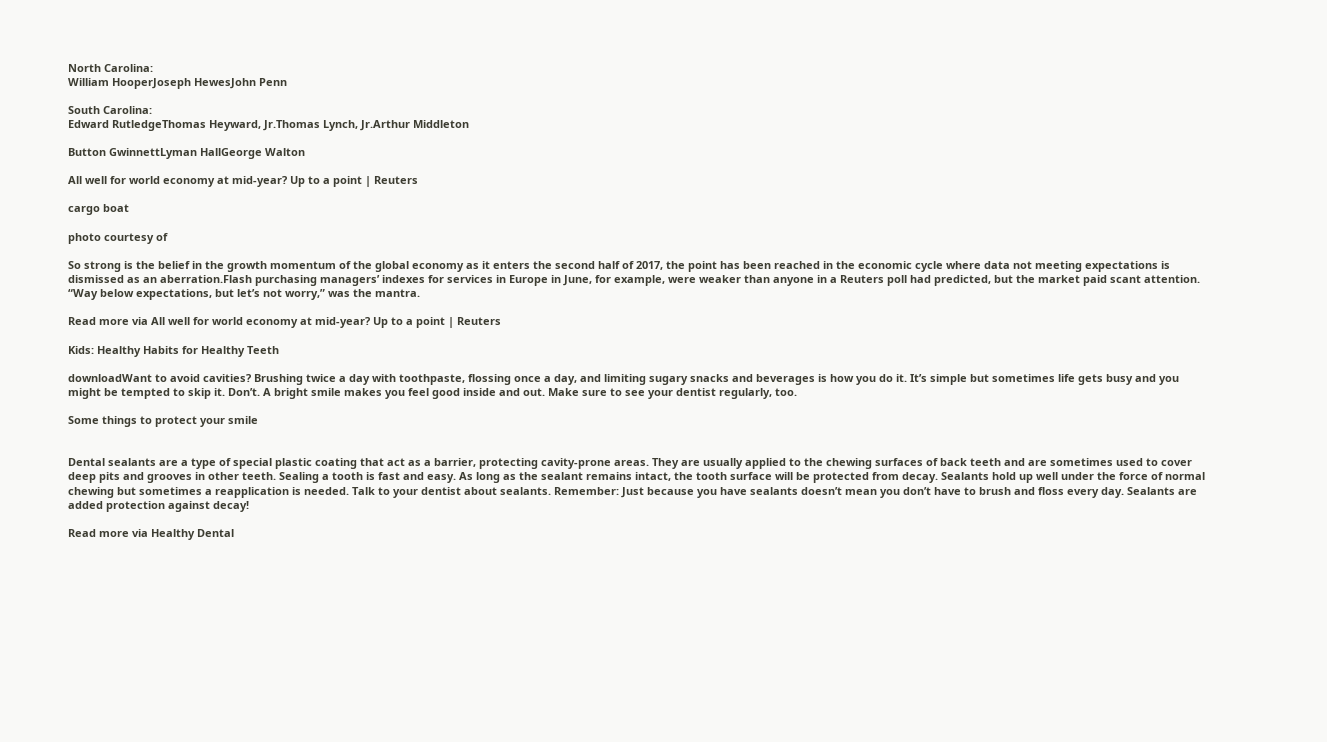North Carolina:
William HooperJoseph HewesJohn Penn

South Carolina:
Edward RutledgeThomas Heyward, Jr.Thomas Lynch, Jr.Arthur Middleton

Button GwinnettLyman HallGeorge Walton

All well for world economy at mid-year? Up to a point | Reuters

cargo boat

photo courtesy of

So strong is the belief in the growth momentum of the global economy as it enters the second half of 2017, the point has been reached in the economic cycle where data not meeting expectations is dismissed as an aberration.Flash purchasing managers’ indexes for services in Europe in June, for example, were weaker than anyone in a Reuters poll had predicted, but the market paid scant attention. “Way below expectations, but let’s not worry,” was the mantra.

Read more via All well for world economy at mid-year? Up to a point | Reuters

Kids: Healthy Habits for Healthy Teeth

downloadWant to avoid cavities? Brushing twice a day with toothpaste, flossing once a day, and limiting sugary snacks and beverages is how you do it. It’s simple but sometimes life gets busy and you might be tempted to skip it. Don’t. A bright smile makes you feel good inside and out. Make sure to see your dentist regularly, too.

Some things to protect your smile


Dental sealants are a type of special plastic coating that act as a barrier, protecting cavity-prone areas. They are usually applied to the chewing surfaces of back teeth and are sometimes used to cover deep pits and grooves in other teeth. Sealing a tooth is fast and easy. As long as the sealant remains intact, the tooth surface will be protected from decay. Sealants hold up well under the force of normal chewing but sometimes a reapplication is needed. Talk to your dentist about sealants. Remember: Just because you have sealants doesn’t mean you don’t have to brush and floss every day. Sealants are added protection against decay!

Read more via Healthy Dental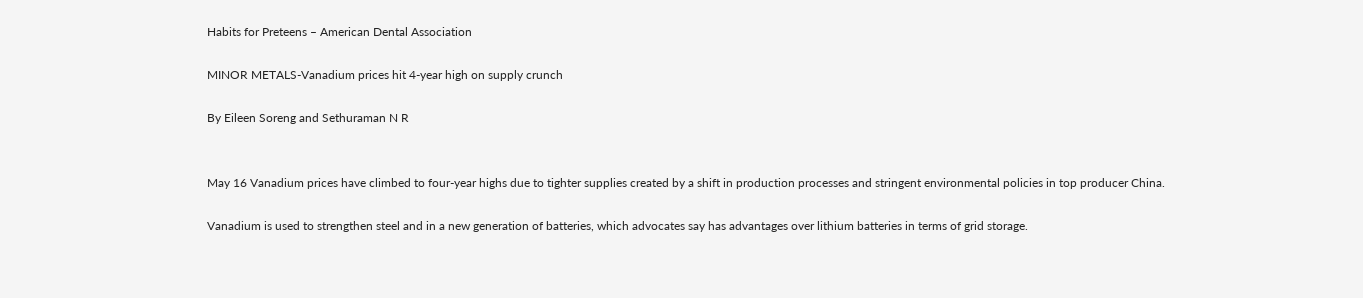Habits for Preteens – American Dental Association

MINOR METALS-Vanadium prices hit 4-year high on supply crunch

By Eileen Soreng and Sethuraman N R


May 16 Vanadium prices have climbed to four-year highs due to tighter supplies created by a shift in production processes and stringent environmental policies in top producer China.

Vanadium is used to strengthen steel and in a new generation of batteries, which advocates say has advantages over lithium batteries in terms of grid storage.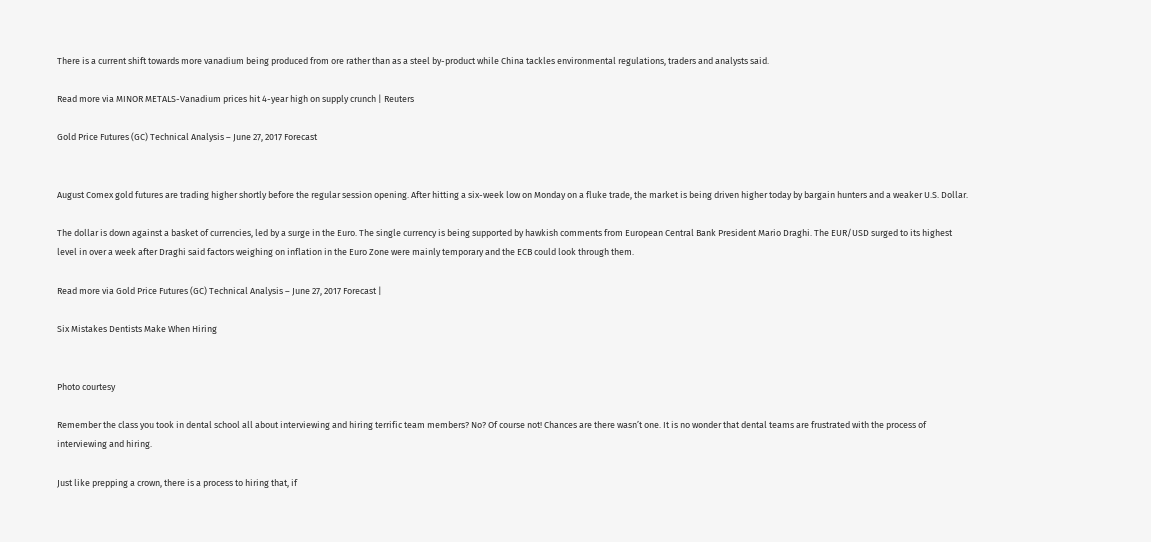There is a current shift towards more vanadium being produced from ore rather than as a steel by-product while China tackles environmental regulations, traders and analysts said.

Read more via MINOR METALS-Vanadium prices hit 4-year high on supply crunch | Reuters

Gold Price Futures (GC) Technical Analysis – June 27, 2017 Forecast


August Comex gold futures are trading higher shortly before the regular session opening. After hitting a six-week low on Monday on a fluke trade, the market is being driven higher today by bargain hunters and a weaker U.S. Dollar.

The dollar is down against a basket of currencies, led by a surge in the Euro. The single currency is being supported by hawkish comments from European Central Bank President Mario Draghi. The EUR/USD surged to its highest level in over a week after Draghi said factors weighing on inflation in the Euro Zone were mainly temporary and the ECB could look through them.

Read more via Gold Price Futures (GC) Technical Analysis – June 27, 2017 Forecast |

Six Mistakes Dentists Make When Hiring


Photo courtesy

Remember the class you took in dental school all about interviewing and hiring terrific team members? No? Of course not! Chances are there wasn’t one. It is no wonder that dental teams are frustrated with the process of interviewing and hiring.

Just like prepping a crown, there is a process to hiring that, if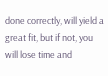done correctly, will yield a great fit, but if not, you will lose time and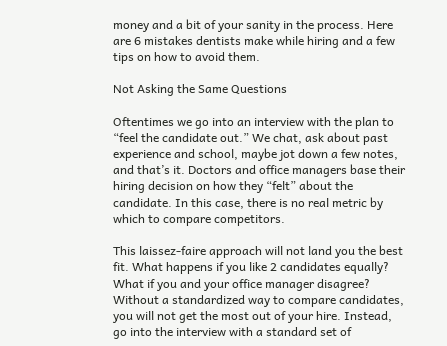money and a bit of your sanity in the process. Here are 6 mistakes dentists make while hiring and a few tips on how to avoid them.

Not Asking the Same Questions

Oftentimes we go into an interview with the plan to “feel the candidate out.” We chat, ask about past experience and school, maybe jot down a few notes, and that’s it. Doctors and office managers base their hiring decision on how they “felt” about the candidate. In this case, there is no real metric by which to compare competitors.

This laissez-faire approach will not land you the best fit. What happens if you like 2 candidates equally? What if you and your office manager disagree? Without a standardized way to compare candidates, you will not get the most out of your hire. Instead, go into the interview with a standard set of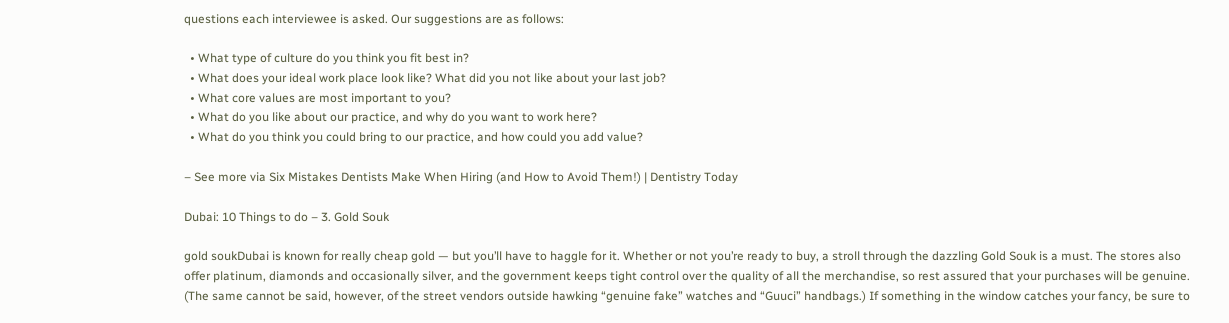questions each interviewee is asked. Our suggestions are as follows:

  • What type of culture do you think you fit best in?
  • What does your ideal work place look like? What did you not like about your last job?
  • What core values are most important to you?
  • What do you like about our practice, and why do you want to work here?
  • What do you think you could bring to our practice, and how could you add value?

– See more via Six Mistakes Dentists Make When Hiring (and How to Avoid Them!) | Dentistry Today

Dubai: 10 Things to do – 3. Gold Souk

gold soukDubai is known for really cheap gold — but you’ll have to haggle for it. Whether or not you’re ready to buy, a stroll through the dazzling Gold Souk is a must. The stores also offer platinum, diamonds and occasionally silver, and the government keeps tight control over the quality of all the merchandise, so rest assured that your purchases will be genuine. (The same cannot be said, however, of the street vendors outside hawking “genuine fake” watches and “Guuci” handbags.) If something in the window catches your fancy, be sure to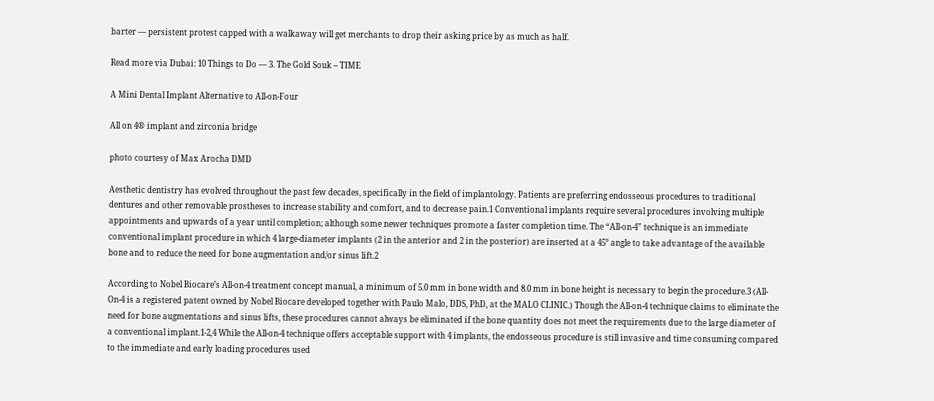barter — persistent protest capped with a walkaway will get merchants to drop their asking price by as much as half.

Read more via Dubai: 10 Things to Do — 3. The Gold Souk – TIME

A Mini Dental Implant Alternative to All-on-Four

All on 4® implant and zirconia bridge

photo courtesy of Max Arocha DMD

Aesthetic dentistry has evolved throughout the past few decades, specifically in the field of implantology. Patients are preferring endosseous procedures to traditional dentures and other removable prostheses to increase stability and comfort, and to decrease pain.1 Conventional implants require several procedures involving multiple appointments and upwards of a year until completion; although some newer techniques promote a faster completion time. The “All-on-4” technique is an immediate conventional implant procedure in which 4 large-diameter implants (2 in the anterior and 2 in the posterior) are inserted at a 45° angle to take advantage of the available bone and to reduce the need for bone augmentation and/or sinus lift.2

According to Nobel Biocare’s All-on-4 treatment concept manual, a minimum of 5.0 mm in bone width and 8.0 mm in bone height is necessary to begin the procedure.3 (All-On-4 is a registered patent owned by Nobel Biocare developed together with Paulo Malo, DDS, PhD, at the MALO CLINIC.) Though the All-on-4 technique claims to eliminate the need for bone augmentations and sinus lifts, these procedures cannot always be eliminated if the bone quantity does not meet the requirements due to the large diameter of a conventional implant.1-2,4 While the All-on-4 technique offers acceptable support with 4 implants, the endosseous procedure is still invasive and time consuming compared to the immediate and early loading procedures used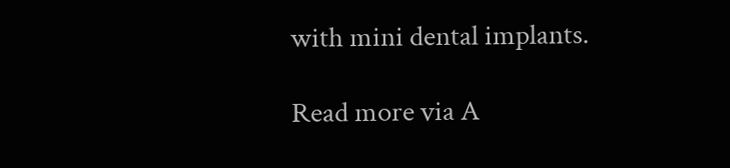with mini dental implants.

Read more via A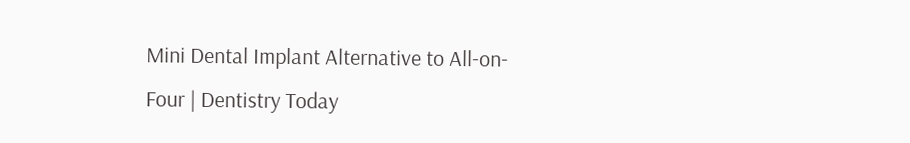Mini Dental Implant Alternative to All-on-Four | Dentistry Today